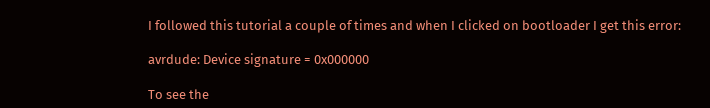I followed this tutorial a couple of times and when I clicked on bootloader I get this error:

avrdude: Device signature = 0x000000

To see the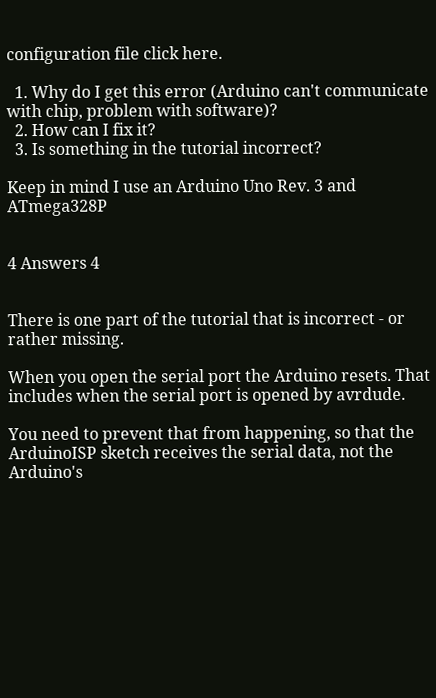configuration file click here.

  1. Why do I get this error (Arduino can't communicate with chip, problem with software)?
  2. How can I fix it?
  3. Is something in the tutorial incorrect?

Keep in mind I use an Arduino Uno Rev. 3 and ATmega328P


4 Answers 4


There is one part of the tutorial that is incorrect - or rather missing.

When you open the serial port the Arduino resets. That includes when the serial port is opened by avrdude.

You need to prevent that from happening, so that the ArduinoISP sketch receives the serial data, not the Arduino's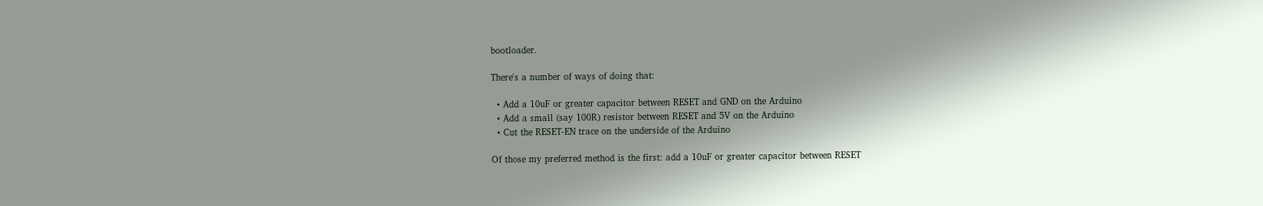bootloader.

There's a number of ways of doing that:

  • Add a 10uF or greater capacitor between RESET and GND on the Arduino
  • Add a small (say 100R) resistor between RESET and 5V on the Arduino
  • Cut the RESET-EN trace on the underside of the Arduino

Of those my preferred method is the first: add a 10uF or greater capacitor between RESET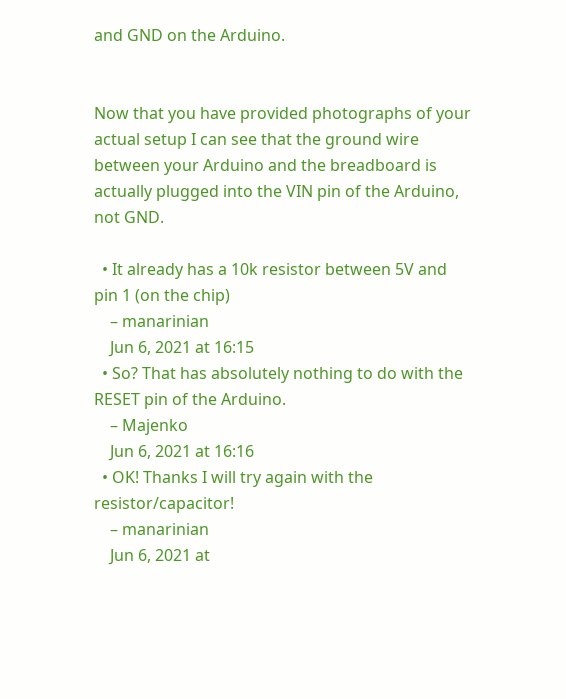and GND on the Arduino.


Now that you have provided photographs of your actual setup I can see that the ground wire between your Arduino and the breadboard is actually plugged into the VIN pin of the Arduino, not GND.

  • It already has a 10k resistor between 5V and pin 1 (on the chip)
    – manarinian
    Jun 6, 2021 at 16:15
  • So? That has absolutely nothing to do with the RESET pin of the Arduino.
    – Majenko
    Jun 6, 2021 at 16:16
  • OK! Thanks I will try again with the resistor/capacitor!
    – manarinian
    Jun 6, 2021 at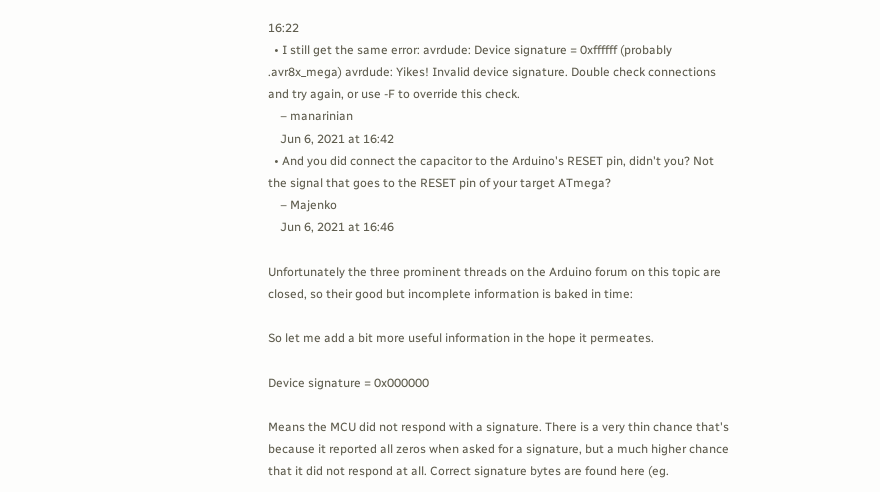16:22
  • I still get the same error: avrdude: Device signature = 0xffffff (probably .avr8x_mega) avrdude: Yikes! Invalid device signature. Double check connections and try again, or use -F to override this check.
    – manarinian
    Jun 6, 2021 at 16:42
  • And you did connect the capacitor to the Arduino's RESET pin, didn't you? Not the signal that goes to the RESET pin of your target ATmega?
    – Majenko
    Jun 6, 2021 at 16:46

Unfortunately the three prominent threads on the Arduino forum on this topic are closed, so their good but incomplete information is baked in time:

So let me add a bit more useful information in the hope it permeates.

Device signature = 0x000000

Means the MCU did not respond with a signature. There is a very thin chance that's because it reported all zeros when asked for a signature, but a much higher chance that it did not respond at all. Correct signature bytes are found here (eg.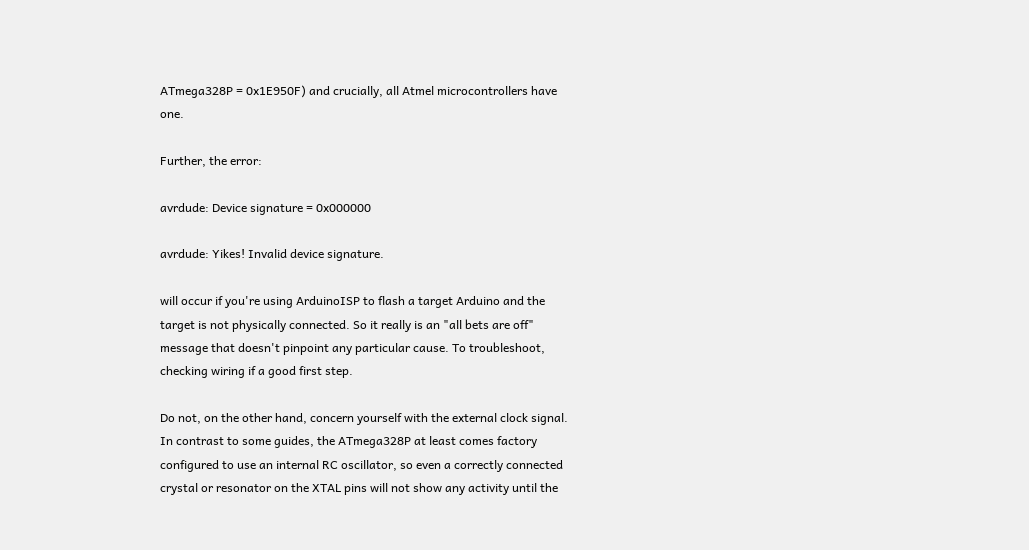ATmega328P = 0x1E950F) and crucially, all Atmel microcontrollers have one.

Further, the error:

avrdude: Device signature = 0x000000

avrdude: Yikes! Invalid device signature.

will occur if you're using ArduinoISP to flash a target Arduino and the target is not physically connected. So it really is an "all bets are off" message that doesn't pinpoint any particular cause. To troubleshoot, checking wiring if a good first step.

Do not, on the other hand, concern yourself with the external clock signal. In contrast to some guides, the ATmega328P at least comes factory configured to use an internal RC oscillator, so even a correctly connected crystal or resonator on the XTAL pins will not show any activity until the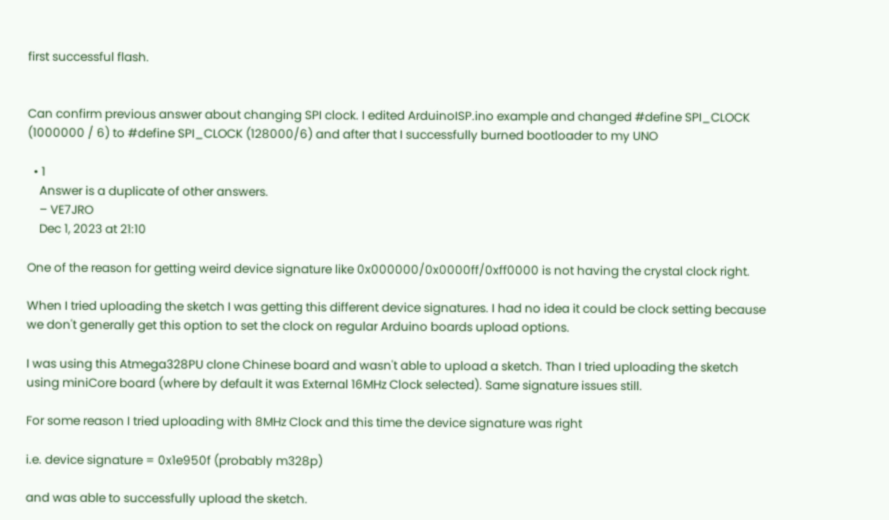first successful flash.


Can confirm previous answer about changing SPI clock. I edited ArduinoISP.ino example and changed #define SPI_CLOCK (1000000 / 6) to #define SPI_CLOCK (128000/6) and after that I successfully burned bootloader to my UNO

  • 1
    Answer is a duplicate of other answers.
    – VE7JRO
    Dec 1, 2023 at 21:10

One of the reason for getting weird device signature like 0x000000/0x0000ff/0xff0000 is not having the crystal clock right.

When I tried uploading the sketch I was getting this different device signatures. I had no idea it could be clock setting because we don't generally get this option to set the clock on regular Arduino boards upload options.

I was using this Atmega328PU clone Chinese board and wasn't able to upload a sketch. Than I tried uploading the sketch using miniCore board (where by default it was External 16MHz Clock selected). Same signature issues still.

For some reason I tried uploading with 8MHz Clock and this time the device signature was right

i.e. device signature = 0x1e950f (probably m328p)

and was able to successfully upload the sketch.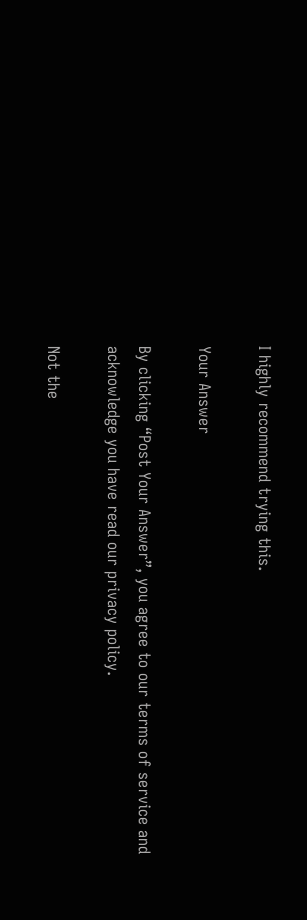I highly recommend trying this.

Your Answer

By clicking “Post Your Answer”, you agree to our terms of service and acknowledge you have read our privacy policy.

Not the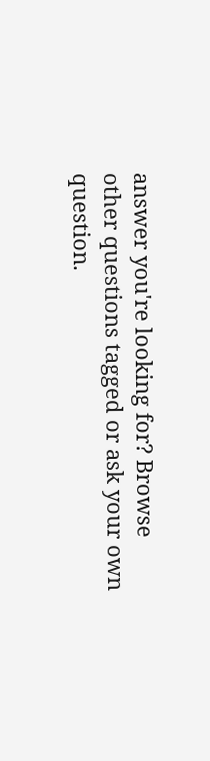answer you're looking for? Browse other questions tagged or ask your own question.